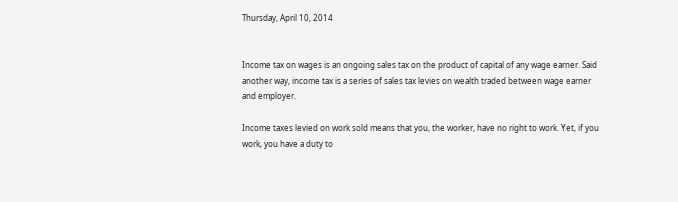Thursday, April 10, 2014


Income tax on wages is an ongoing sales tax on the product of capital of any wage earner. Said another way, income tax is a series of sales tax levies on wealth traded between wage earner and employer.

Income taxes levied on work sold means that you, the worker, have no right to work. Yet, if you work, you have a duty to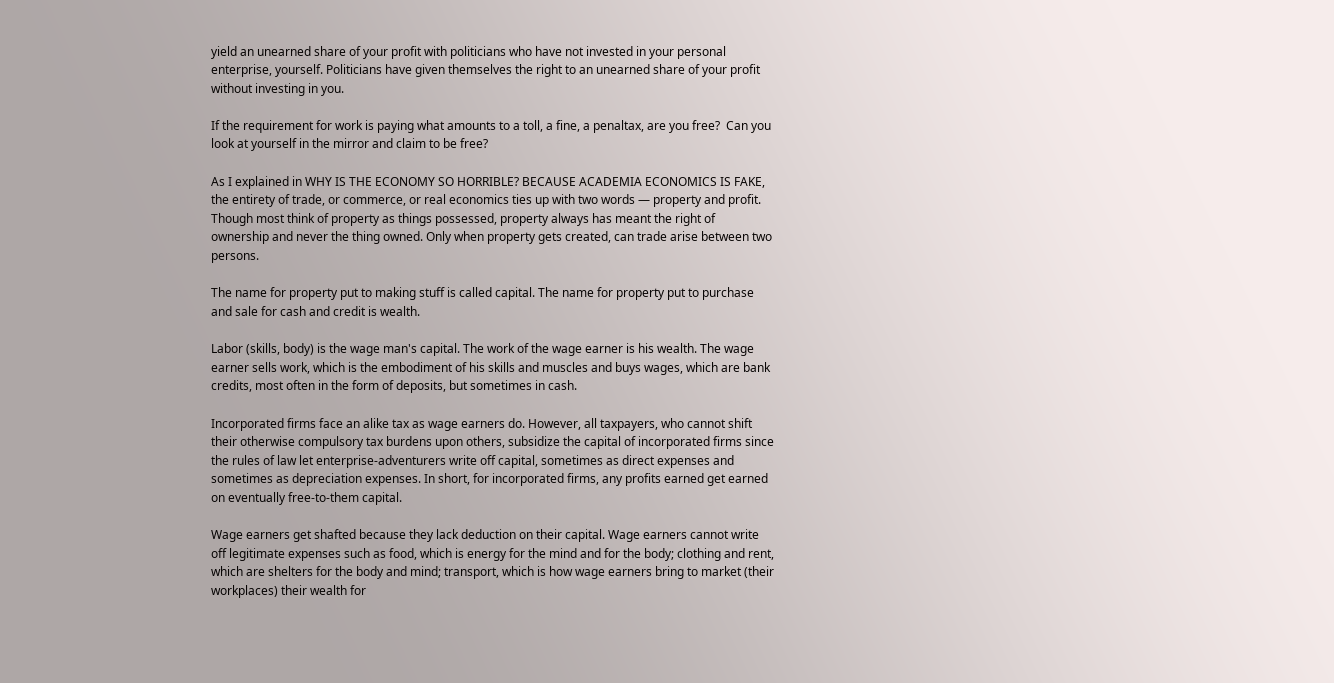yield an unearned share of your profit with politicians who have not invested in your personal enterprise, yourself. Politicians have given themselves the right to an unearned share of your profit without investing in you.

If the requirement for work is paying what amounts to a toll, a fine, a penaltax, are you free?  Can you look at yourself in the mirror and claim to be free?

As I explained in WHY IS THE ECONOMY SO HORRIBLE? BECAUSE ACADEMIA ECONOMICS IS FAKE, the entirety of trade, or commerce, or real economics ties up with two words — property and profit. Though most think of property as things possessed, property always has meant the right of ownership and never the thing owned. Only when property gets created, can trade arise between two persons.

The name for property put to making stuff is called capital. The name for property put to purchase and sale for cash and credit is wealth.

Labor (skills, body) is the wage man's capital. The work of the wage earner is his wealth. The wage earner sells work, which is the embodiment of his skills and muscles and buys wages, which are bank credits, most often in the form of deposits, but sometimes in cash.

Incorporated firms face an alike tax as wage earners do. However, all taxpayers, who cannot shift their otherwise compulsory tax burdens upon others, subsidize the capital of incorporated firms since the rules of law let enterprise-adventurers write off capital, sometimes as direct expenses and sometimes as depreciation expenses. In short, for incorporated firms, any profits earned get earned on eventually free-to-them capital.

Wage earners get shafted because they lack deduction on their capital. Wage earners cannot write off legitimate expenses such as food, which is energy for the mind and for the body; clothing and rent, which are shelters for the body and mind; transport, which is how wage earners bring to market (their workplaces) their wealth for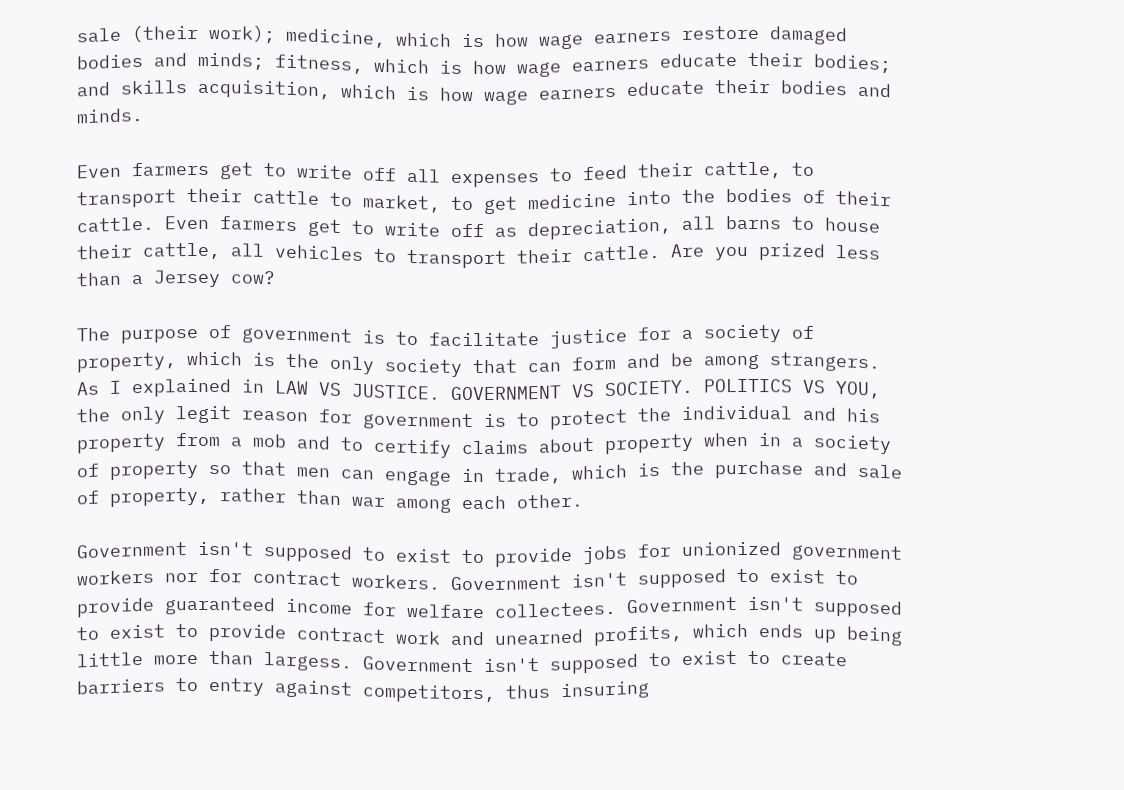sale (their work); medicine, which is how wage earners restore damaged bodies and minds; fitness, which is how wage earners educate their bodies; and skills acquisition, which is how wage earners educate their bodies and minds.

Even farmers get to write off all expenses to feed their cattle, to transport their cattle to market, to get medicine into the bodies of their cattle. Even farmers get to write off as depreciation, all barns to house their cattle, all vehicles to transport their cattle. Are you prized less than a Jersey cow?

The purpose of government is to facilitate justice for a society of property, which is the only society that can form and be among strangers. As I explained in LAW VS JUSTICE. GOVERNMENT VS SOCIETY. POLITICS VS YOU, the only legit reason for government is to protect the individual and his property from a mob and to certify claims about property when in a society of property so that men can engage in trade, which is the purchase and sale of property, rather than war among each other.

Government isn't supposed to exist to provide jobs for unionized government workers nor for contract workers. Government isn't supposed to exist to provide guaranteed income for welfare collectees. Government isn't supposed to exist to provide contract work and unearned profits, which ends up being little more than largess. Government isn't supposed to exist to create barriers to entry against competitors, thus insuring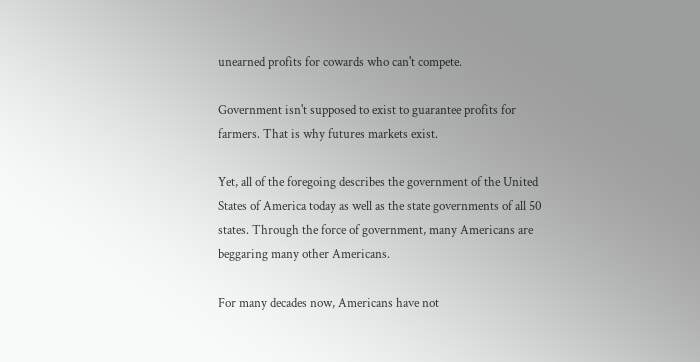unearned profits for cowards who can't compete.

Government isn't supposed to exist to guarantee profits for farmers. That is why futures markets exist.

Yet, all of the foregoing describes the government of the United States of America today as well as the state governments of all 50 states. Through the force of government, many Americans are beggaring many other Americans.

For many decades now, Americans have not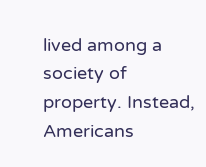lived among a society of property. Instead, Americans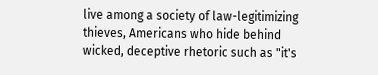live among a society of law-legitimizing thieves, Americans who hide behind wicked, deceptive rhetoric such as "it's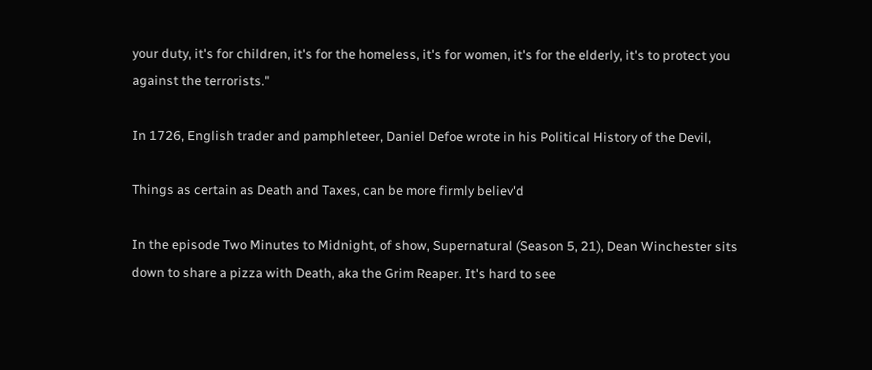your duty, it's for children, it's for the homeless, it's for women, it's for the elderly, it's to protect you against the terrorists."

In 1726, English trader and pamphleteer, Daniel Defoe wrote in his Political History of the Devil,

Things as certain as Death and Taxes, can be more firmly believ'd

In the episode Two Minutes to Midnight, of show, Supernatural (Season 5, 21), Dean Winchester sits down to share a pizza with Death, aka the Grim Reaper. It's hard to see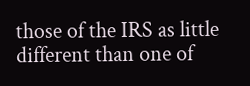those of the IRS as little different than one of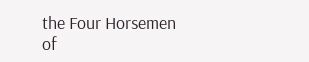the Four Horsemen of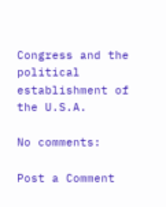Congress and the political establishment of the U.S.A.

No comments:

Post a Comment